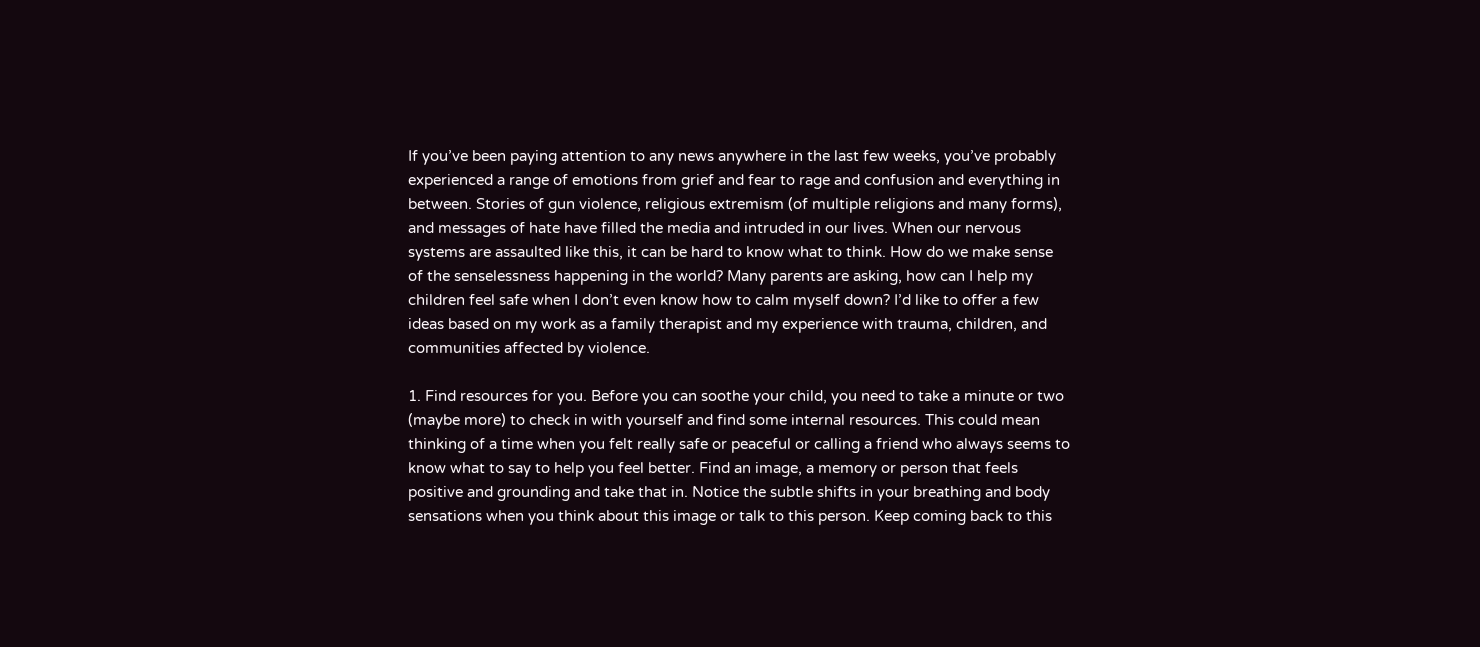If you’ve been paying attention to any news anywhere in the last few weeks, you’ve probably experienced a range of emotions from grief and fear to rage and confusion and everything in between. Stories of gun violence, religious extremism (of multiple religions and many forms), and messages of hate have filled the media and intruded in our lives. When our nervous systems are assaulted like this, it can be hard to know what to think. How do we make sense of the senselessness happening in the world? Many parents are asking, how can I help my children feel safe when I don’t even know how to calm myself down? I’d like to offer a few ideas based on my work as a family therapist and my experience with trauma, children, and communities affected by violence.

1. Find resources for you. Before you can soothe your child, you need to take a minute or two (maybe more) to check in with yourself and find some internal resources. This could mean thinking of a time when you felt really safe or peaceful or calling a friend who always seems to know what to say to help you feel better. Find an image, a memory or person that feels positive and grounding and take that in. Notice the subtle shifts in your breathing and body sensations when you think about this image or talk to this person. Keep coming back to this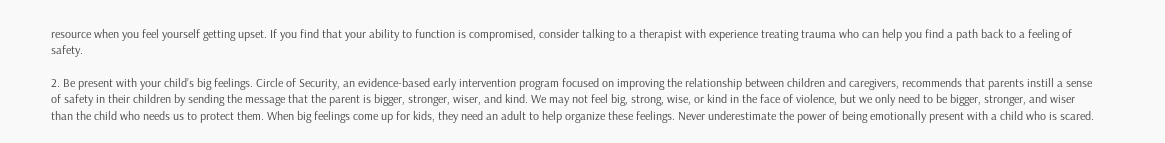resource when you feel yourself getting upset. If you find that your ability to function is compromised, consider talking to a therapist with experience treating trauma who can help you find a path back to a feeling of safety.

2. Be present with your child’s big feelings. Circle of Security, an evidence-based early intervention program focused on improving the relationship between children and caregivers, recommends that parents instill a sense of safety in their children by sending the message that the parent is bigger, stronger, wiser, and kind. We may not feel big, strong, wise, or kind in the face of violence, but we only need to be bigger, stronger, and wiser than the child who needs us to protect them. When big feelings come up for kids, they need an adult to help organize these feelings. Never underestimate the power of being emotionally present with a child who is scared.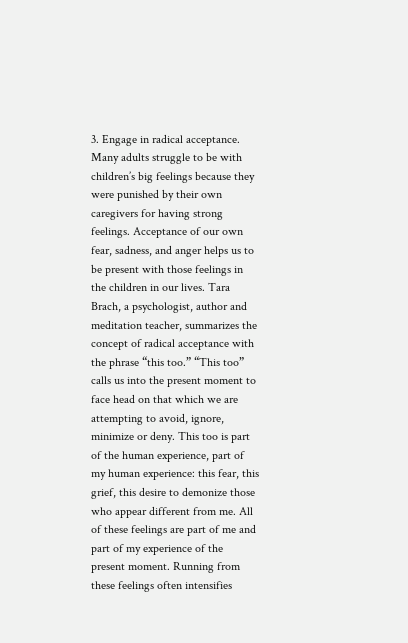3. Engage in radical acceptance. Many adults struggle to be with children’s big feelings because they were punished by their own caregivers for having strong feelings. Acceptance of our own fear, sadness, and anger helps us to be present with those feelings in the children in our lives. Tara Brach, a psychologist, author and meditation teacher, summarizes the concept of radical acceptance with the phrase “this too.” “This too” calls us into the present moment to face head on that which we are attempting to avoid, ignore, minimize or deny. This too is part of the human experience, part of my human experience: this fear, this grief, this desire to demonize those who appear different from me. All of these feelings are part of me and part of my experience of the present moment. Running from these feelings often intensifies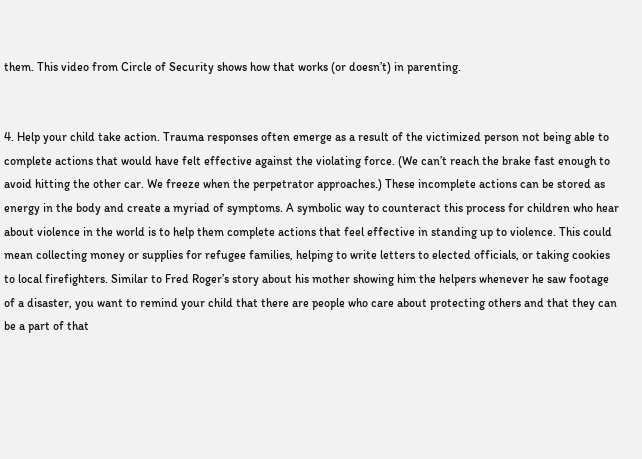them. This video from Circle of Security shows how that works (or doesn’t) in parenting.


4. Help your child take action. Trauma responses often emerge as a result of the victimized person not being able to complete actions that would have felt effective against the violating force. (We can’t reach the brake fast enough to avoid hitting the other car. We freeze when the perpetrator approaches.) These incomplete actions can be stored as energy in the body and create a myriad of symptoms. A symbolic way to counteract this process for children who hear about violence in the world is to help them complete actions that feel effective in standing up to violence. This could mean collecting money or supplies for refugee families, helping to write letters to elected officials, or taking cookies to local firefighters. Similar to Fred Roger’s story about his mother showing him the helpers whenever he saw footage of a disaster, you want to remind your child that there are people who care about protecting others and that they can be a part of that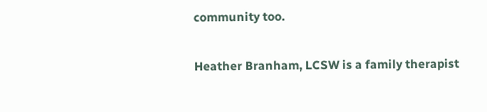community too.

Heather Branham, LCSW is a family therapist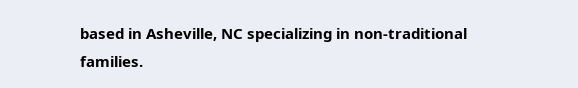based in Asheville, NC specializing in non-traditional families.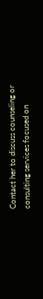Contact her to discuss counseling or consulting services focused on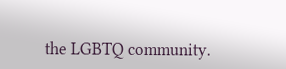the LGBTQ community.